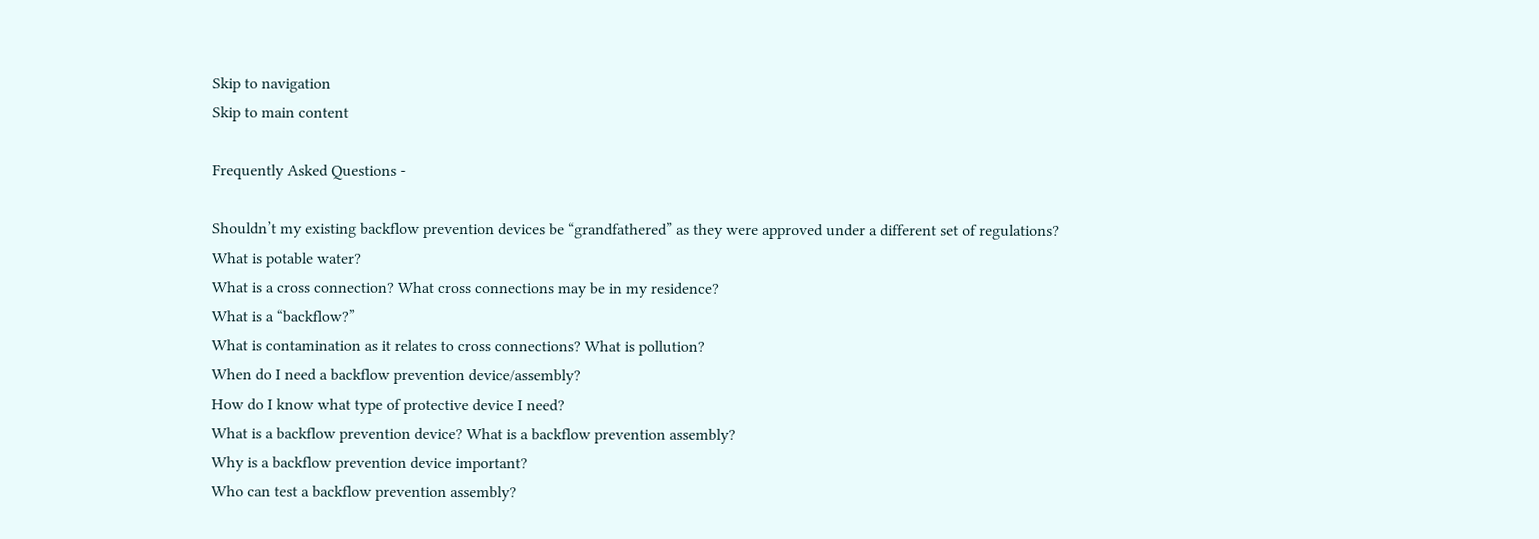Skip to navigation
Skip to main content

Frequently Asked Questions -

Shouldn’t my existing backflow prevention devices be “grandfathered” as they were approved under a different set of regulations?
What is potable water?
What is a cross connection? What cross connections may be in my residence?
What is a “backflow?”
What is contamination as it relates to cross connections? What is pollution?
When do I need a backflow prevention device/assembly?
How do I know what type of protective device I need?
What is a backflow prevention device? What is a backflow prevention assembly?
Why is a backflow prevention device important?
Who can test a backflow prevention assembly?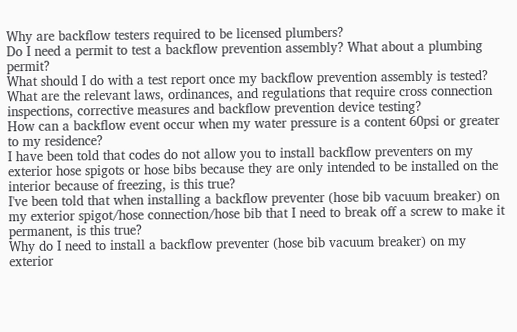Why are backflow testers required to be licensed plumbers?
Do I need a permit to test a backflow prevention assembly? What about a plumbing permit?
What should I do with a test report once my backflow prevention assembly is tested?
What are the relevant laws, ordinances, and regulations that require cross connection inspections, corrective measures and backflow prevention device testing?
How can a backflow event occur when my water pressure is a content 60psi or greater to my residence?
I have been told that codes do not allow you to install backflow preventers on my exterior hose spigots or hose bibs because they are only intended to be installed on the interior because of freezing, is this true?
I've been told that when installing a backflow preventer (hose bib vacuum breaker) on my exterior spigot/hose connection/hose bib that I need to break off a screw to make it permanent, is this true?
Why do I need to install a backflow preventer (hose bib vacuum breaker) on my exterior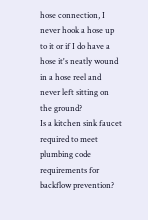hose connection, I never hook a hose up to it or if I do have a hose it's neatly wound in a hose reel and never left sitting on the ground?
Is a kitchen sink faucet required to meet plumbing code requirements for backflow prevention?